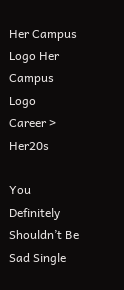Her Campus Logo Her Campus Logo
Career > Her20s

You Definitely Shouldn’t Be Sad Single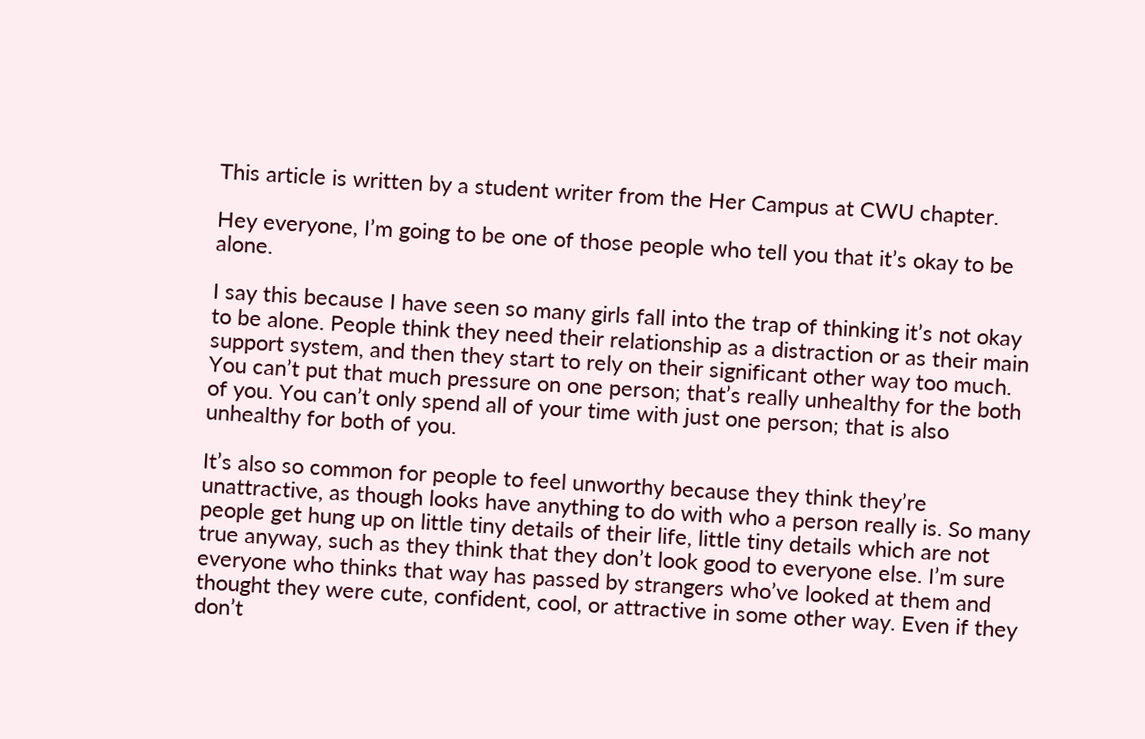This article is written by a student writer from the Her Campus at CWU chapter.

Hey everyone, I’m going to be one of those people who tell you that it’s okay to be alone.

I say this because I have seen so many girls fall into the trap of thinking it’s not okay to be alone. People think they need their relationship as a distraction or as their main support system, and then they start to rely on their significant other way too much. You can’t put that much pressure on one person; that’s really unhealthy for the both of you. You can’t only spend all of your time with just one person; that is also unhealthy for both of you.

It’s also so common for people to feel unworthy because they think they’re unattractive, as though looks have anything to do with who a person really is. So many people get hung up on little tiny details of their life, little tiny details which are not true anyway, such as they think that they don’t look good to everyone else. I’m sure everyone who thinks that way has passed by strangers who’ve looked at them and thought they were cute, confident, cool, or attractive in some other way. Even if they don’t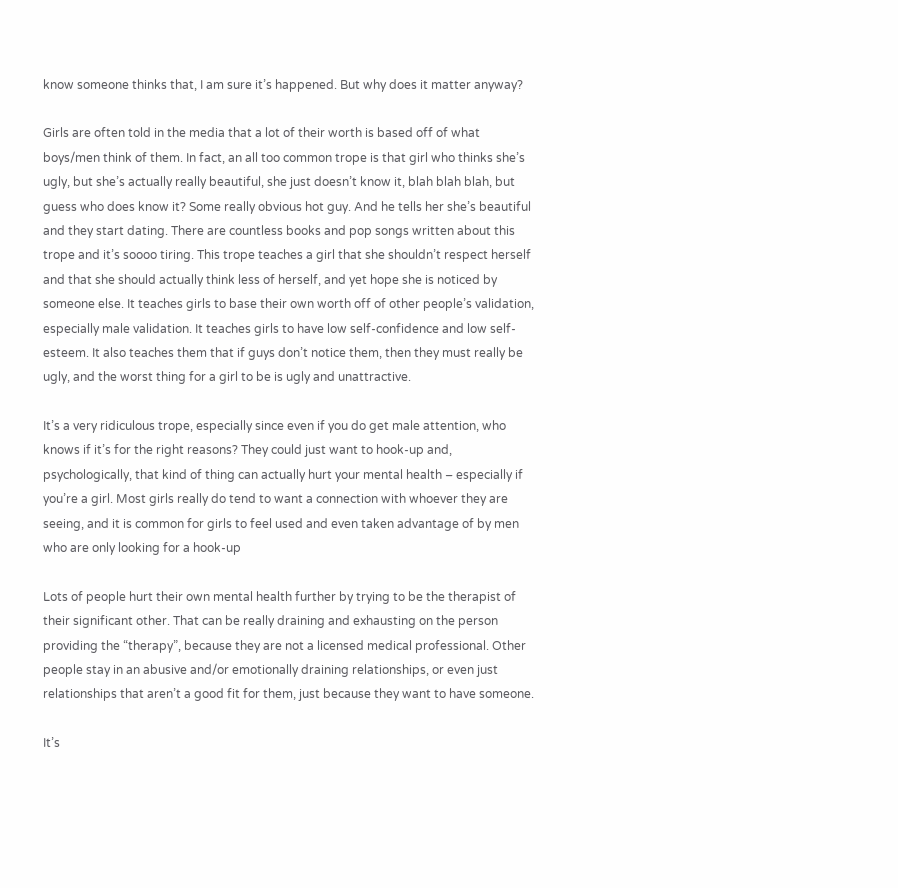know someone thinks that, I am sure it’s happened. But why does it matter anyway?

Girls are often told in the media that a lot of their worth is based off of what boys/men think of them. In fact, an all too common trope is that girl who thinks she’s ugly, but she’s actually really beautiful, she just doesn’t know it, blah blah blah, but guess who does know it? Some really obvious hot guy. And he tells her she’s beautiful and they start dating. There are countless books and pop songs written about this trope and it’s soooo tiring. This trope teaches a girl that she shouldn’t respect herself and that she should actually think less of herself, and yet hope she is noticed by someone else. It teaches girls to base their own worth off of other people’s validation, especially male validation. It teaches girls to have low self-confidence and low self-esteem. It also teaches them that if guys don’t notice them, then they must really be ugly, and the worst thing for a girl to be is ugly and unattractive.

It’s a very ridiculous trope, especially since even if you do get male attention, who knows if it’s for the right reasons? They could just want to hook-up and, psychologically, that kind of thing can actually hurt your mental health – especially if you’re a girl. Most girls really do tend to want a connection with whoever they are seeing, and it is common for girls to feel used and even taken advantage of by men who are only looking for a hook-up

Lots of people hurt their own mental health further by trying to be the therapist of their significant other. That can be really draining and exhausting on the person providing the “therapy”, because they are not a licensed medical professional. Other people stay in an abusive and/or emotionally draining relationships, or even just relationships that aren’t a good fit for them, just because they want to have someone.

It’s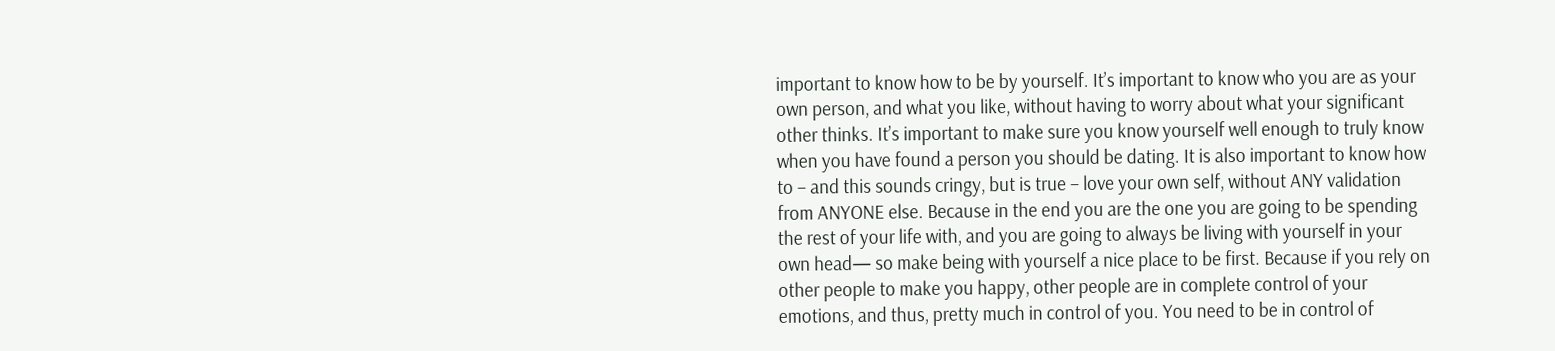important to know how to be by yourself. It’s important to know who you are as your own person, and what you like, without having to worry about what your significant other thinks. It’s important to make sure you know yourself well enough to truly know when you have found a person you should be dating. It is also important to know how to – and this sounds cringy, but is true – love your own self, without ANY validation from ANYONE else. Because in the end you are the one you are going to be spending the rest of your life with, and you are going to always be living with yourself in your own head— so make being with yourself a nice place to be first. Because if you rely on other people to make you happy, other people are in complete control of your emotions, and thus, pretty much in control of you. You need to be in control of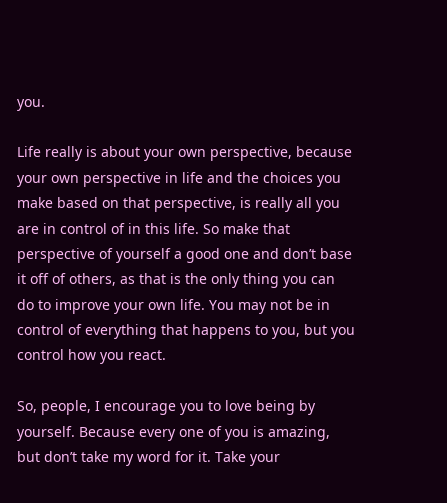you.

Life really is about your own perspective, because your own perspective in life and the choices you make based on that perspective, is really all you are in control of in this life. So make that perspective of yourself a good one and don’t base it off of others, as that is the only thing you can do to improve your own life. You may not be in control of everything that happens to you, but you control how you react.

So, people, I encourage you to love being by yourself. Because every one of you is amazing, but don’t take my word for it. Take your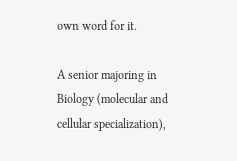own word for it.

A senior majoring in Biology (molecular and cellular specialization),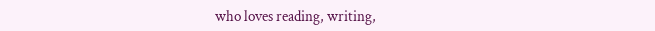who loves reading, writing,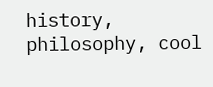history, philosophy, cool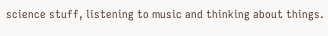science stuff, listening to music and thinking about things.